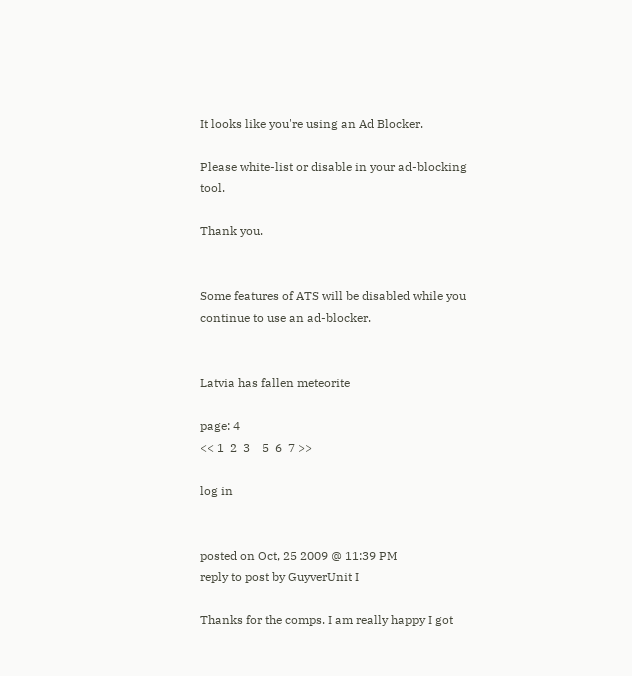It looks like you're using an Ad Blocker.

Please white-list or disable in your ad-blocking tool.

Thank you.


Some features of ATS will be disabled while you continue to use an ad-blocker.


Latvia has fallen meteorite

page: 4
<< 1  2  3    5  6  7 >>

log in


posted on Oct, 25 2009 @ 11:39 PM
reply to post by GuyverUnit I

Thanks for the comps. I am really happy I got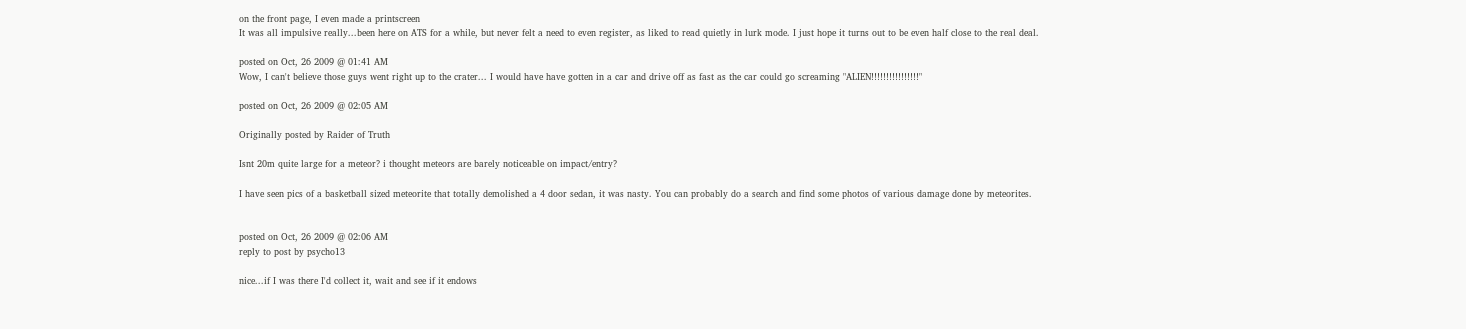on the front page, I even made a printscreen
It was all impulsive really...been here on ATS for a while, but never felt a need to even register, as liked to read quietly in lurk mode. I just hope it turns out to be even half close to the real deal.

posted on Oct, 26 2009 @ 01:41 AM
Wow, I can't believe those guys went right up to the crater... I would have have gotten in a car and drive off as fast as the car could go screaming "ALIEN!!!!!!!!!!!!!!!!"

posted on Oct, 26 2009 @ 02:05 AM

Originally posted by Raider of Truth

Isnt 20m quite large for a meteor? i thought meteors are barely noticeable on impact/entry?

I have seen pics of a basketball sized meteorite that totally demolished a 4 door sedan, it was nasty. You can probably do a search and find some photos of various damage done by meteorites.


posted on Oct, 26 2009 @ 02:06 AM
reply to post by psycho13

nice...if I was there I'd collect it, wait and see if it endows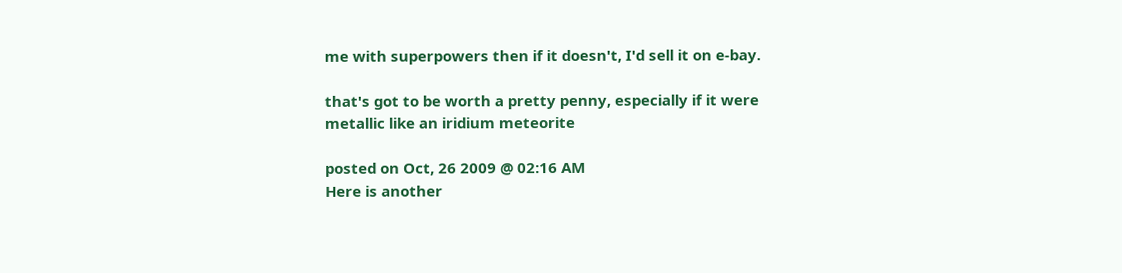me with superpowers then if it doesn't, I'd sell it on e-bay.

that's got to be worth a pretty penny, especially if it were metallic like an iridium meteorite

posted on Oct, 26 2009 @ 02:16 AM
Here is another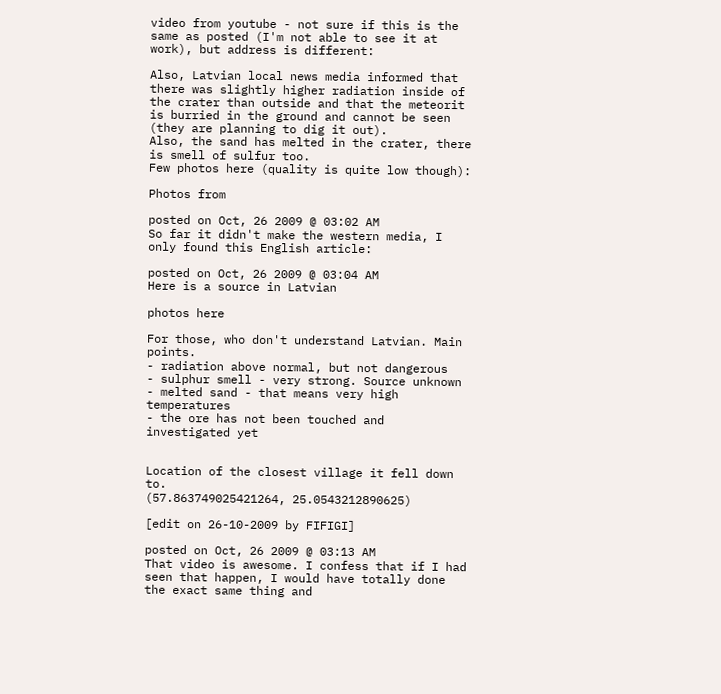video from youtube - not sure if this is the same as posted (I'm not able to see it at work), but address is different:

Also, Latvian local news media informed that there was slightly higher radiation inside of the crater than outside and that the meteorit is burried in the ground and cannot be seen (they are planning to dig it out).
Also, the sand has melted in the crater, there is smell of sulfur too.
Few photos here (quality is quite low though):

Photos from

posted on Oct, 26 2009 @ 03:02 AM
So far it didn't make the western media, I only found this English article:

posted on Oct, 26 2009 @ 03:04 AM
Here is a source in Latvian

photos here

For those, who don't understand Latvian. Main points.
- radiation above normal, but not dangerous
- sulphur smell - very strong. Source unknown
- melted sand - that means very high temperatures
- the ore has not been touched and investigated yet


Location of the closest village it fell down to.
(57.863749025421264, 25.0543212890625)

[edit on 26-10-2009 by FIFIGI]

posted on Oct, 26 2009 @ 03:13 AM
That video is awesome. I confess that if I had seen that happen, I would have totally done the exact same thing and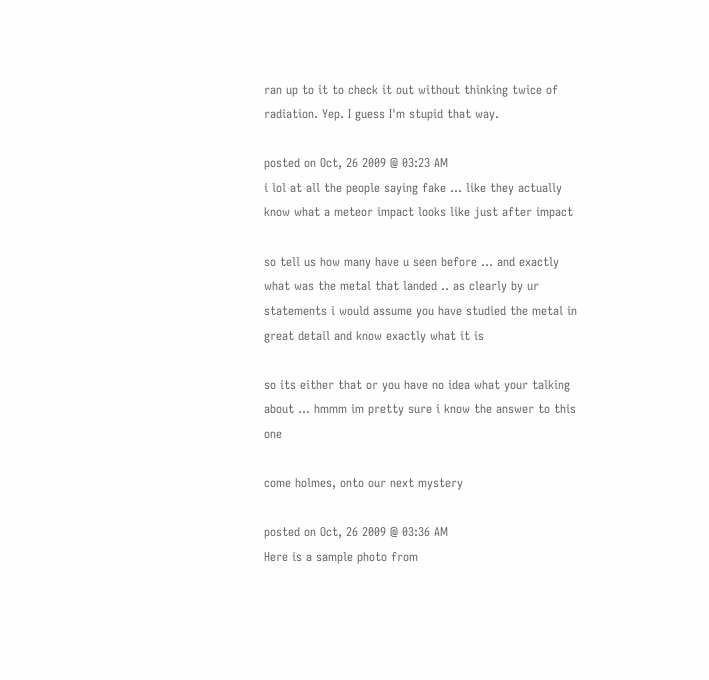ran up to it to check it out without thinking twice of radiation. Yep. I guess I'm stupid that way.

posted on Oct, 26 2009 @ 03:23 AM
i lol at all the people saying fake ... like they actually know what a meteor impact looks like just after impact

so tell us how many have u seen before ... and exactly what was the metal that landed .. as clearly by ur statements i would assume you have studied the metal in great detail and know exactly what it is

so its either that or you have no idea what your talking about ... hmmm im pretty sure i know the answer to this one

come holmes, onto our next mystery

posted on Oct, 26 2009 @ 03:36 AM
Here is a sample photo from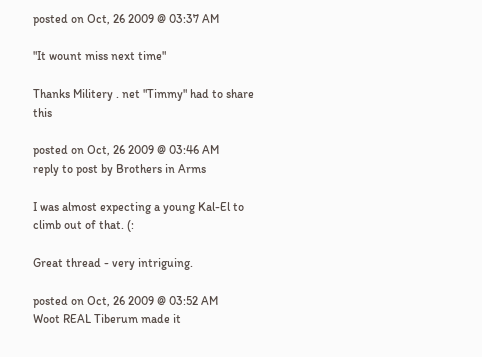posted on Oct, 26 2009 @ 03:37 AM

"It wount miss next time"

Thanks Militery . net "Timmy" had to share this

posted on Oct, 26 2009 @ 03:46 AM
reply to post by Brothers in Arms

I was almost expecting a young Kal-El to climb out of that. (:

Great thread - very intriguing.

posted on Oct, 26 2009 @ 03:52 AM
Woot REAL Tiberum made it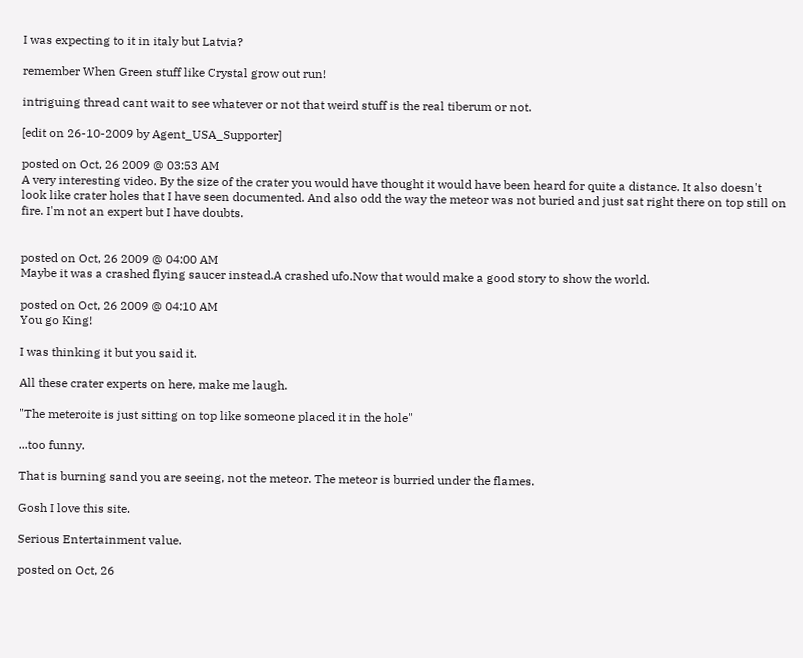I was expecting to it in italy but Latvia?

remember When Green stuff like Crystal grow out run!

intriguing thread cant wait to see whatever or not that weird stuff is the real tiberum or not.

[edit on 26-10-2009 by Agent_USA_Supporter]

posted on Oct, 26 2009 @ 03:53 AM
A very interesting video. By the size of the crater you would have thought it would have been heard for quite a distance. It also doesn't look like crater holes that I have seen documented. And also odd the way the meteor was not buried and just sat right there on top still on fire. I'm not an expert but I have doubts.


posted on Oct, 26 2009 @ 04:00 AM
Maybe it was a crashed flying saucer instead.A crashed ufo.Now that would make a good story to show the world.

posted on Oct, 26 2009 @ 04:10 AM
You go King!

I was thinking it but you said it.

All these crater experts on here, make me laugh.

"The meteroite is just sitting on top like someone placed it in the hole"

...too funny.

That is burning sand you are seeing, not the meteor. The meteor is burried under the flames.

Gosh I love this site.

Serious Entertainment value.

posted on Oct, 26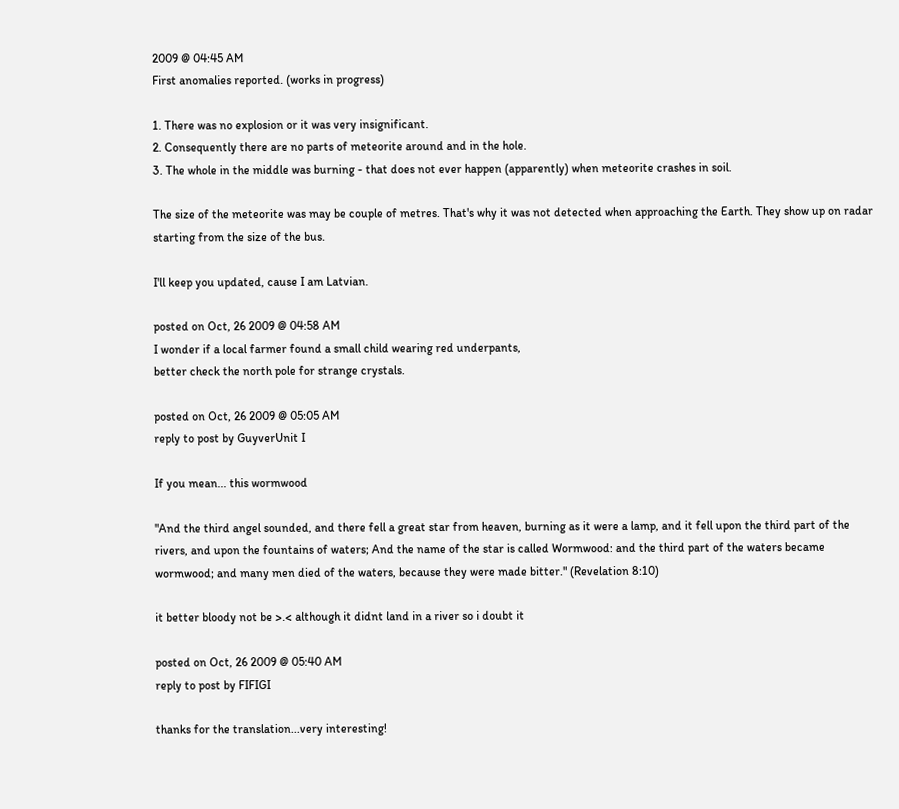2009 @ 04:45 AM
First anomalies reported. (works in progress)

1. There was no explosion or it was very insignificant.
2. Consequently there are no parts of meteorite around and in the hole.
3. The whole in the middle was burning - that does not ever happen (apparently) when meteorite crashes in soil.

The size of the meteorite was may be couple of metres. That's why it was not detected when approaching the Earth. They show up on radar starting from the size of the bus.

I'll keep you updated, cause I am Latvian.

posted on Oct, 26 2009 @ 04:58 AM
I wonder if a local farmer found a small child wearing red underpants,
better check the north pole for strange crystals.

posted on Oct, 26 2009 @ 05:05 AM
reply to post by GuyverUnit I

If you mean... this wormwood

"And the third angel sounded, and there fell a great star from heaven, burning as it were a lamp, and it fell upon the third part of the rivers, and upon the fountains of waters; And the name of the star is called Wormwood: and the third part of the waters became wormwood; and many men died of the waters, because they were made bitter." (Revelation 8:10)

it better bloody not be >.< although it didnt land in a river so i doubt it

posted on Oct, 26 2009 @ 05:40 AM
reply to post by FIFIGI

thanks for the translation...very interesting!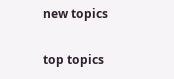new topics

top topics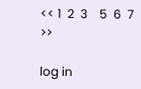<< 1  2  3    5  6  7 >>

log in